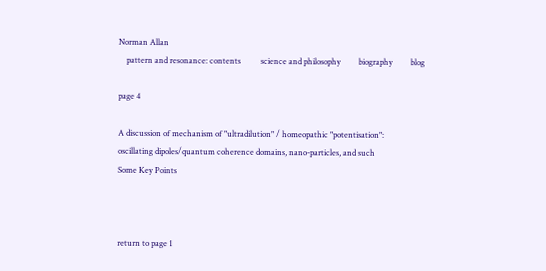Norman Allan
    pattern and resonance: contents          science and philosophy         biography         blog

page 4

A discussion of mechanism of "ultradilution" / homeopathic "potentisation":
oscillating dipoles/quantum coherence domains, nano-particles, and such
Some Key Points



return to page 1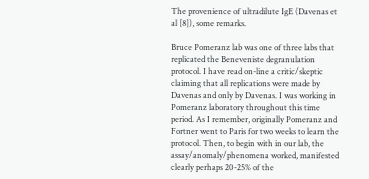The provenience of ultradilute IgE (Davenas et al [8]), some remarks.

Bruce Pomeranz lab was one of three labs that replicated the Beneveniste degranulation protocol. I have read on-line a critic/skeptic claiming that all replications were made by Davenas and only by Davenas. I was working in Pomeranz laboratory throughout this time period. As I remember, originally Pomeranz and Fortner went to Paris for two weeks to learn the protocol. Then, to begin with in our lab, the assay/anomaly/phenomena worked, manifested clearly perhaps 20-25% of the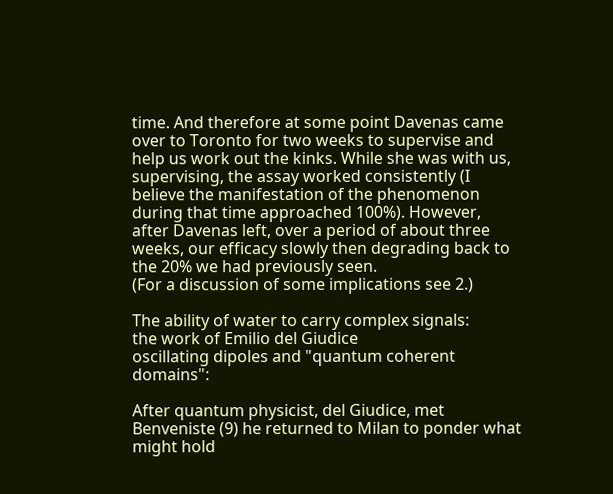time. And therefore at some point Davenas came over to Toronto for two weeks to supervise and help us work out the kinks. While she was with us, supervising, the assay worked consistently (I believe the manifestation of the phenomenon during that time approached 100%). However, after Davenas left, over a period of about three weeks, our efficacy slowly then degrading back to the 20% we had previously seen.
(For a discussion of some implications see 2.)

The ability of water to carry complex signals:
the work of Emilio del Giudice
oscillating dipoles and "quantum coherent domains":

After quantum physicist, del Giudice, met Benveniste (9) he returned to Milan to ponder what might hold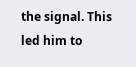the signal. This led him to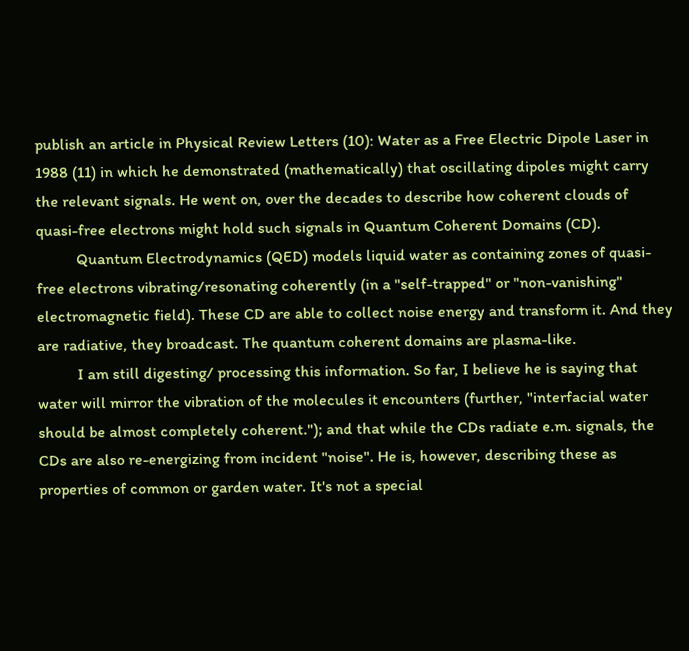publish an article in Physical Review Letters (10): Water as a Free Electric Dipole Laser in 1988 (11) in which he demonstrated (mathematically) that oscillating dipoles might carry the relevant signals. He went on, over the decades to describe how coherent clouds of quasi-free electrons might hold such signals in Quantum Coherent Domains (CD).
          Quantum Electrodynamics (QED) models liquid water as containing zones of quasi-free electrons vibrating/resonating coherently (in a "self-trapped" or "non-vanishing" electromagnetic field). These CD are able to collect noise energy and transform it. And they are radiative, they broadcast. The quantum coherent domains are plasma-like.
          I am still digesting/ processing this information. So far, I believe he is saying that water will mirror the vibration of the molecules it encounters (further, "interfacial water should be almost completely coherent."); and that while the CDs radiate e.m. signals, the CDs are also re-energizing from incident "noise". He is, however, describing these as properties of common or garden water. It's not a special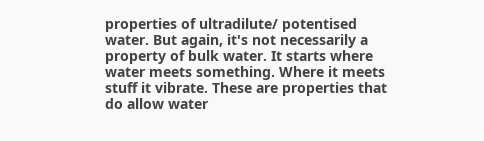properties of ultradilute/ potentised water. But again, it's not necessarily a property of bulk water. It starts where water meets something. Where it meets stuff it vibrate. These are properties that do allow water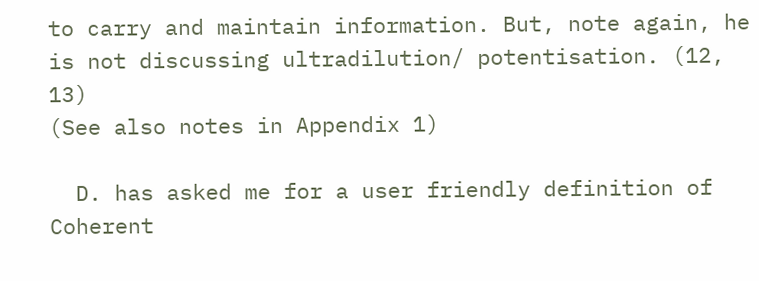to carry and maintain information. But, note again, he is not discussing ultradilution/ potentisation. (12, 13)
(See also notes in Appendix 1)

  D. has asked me for a user friendly definition of Coherent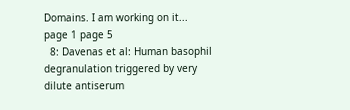Domains. I am working on it...
page 1 page 5
  8: Davenas et al: Human basophil degranulation triggered by very dilute antiserum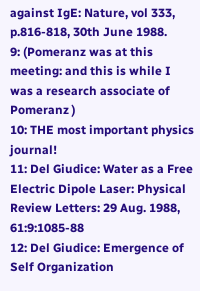against IgE: Nature, vol 333, p.816-818, 30th June 1988.
9: (Pomeranz was at this meeting: and this is while I was a research associate of Pomeranz )
10: THE most important physics journal!
11: Del Giudice: Water as a Free Electric Dipole Laser: Physical Review Letters: 29 Aug. 1988, 61:9:1085-88
12: Del Giudice: Emergence of Self Organization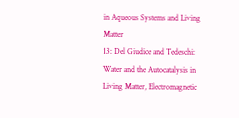in Aqueous Systems and Living Matter
13: Del Giudice and Tedeschi: Water and the Autocatalysis in Living Matter, Electromagnetic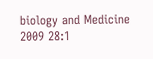biology and Medicine 2009 28:1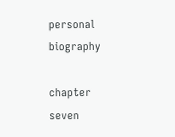personal biography

chapter seven